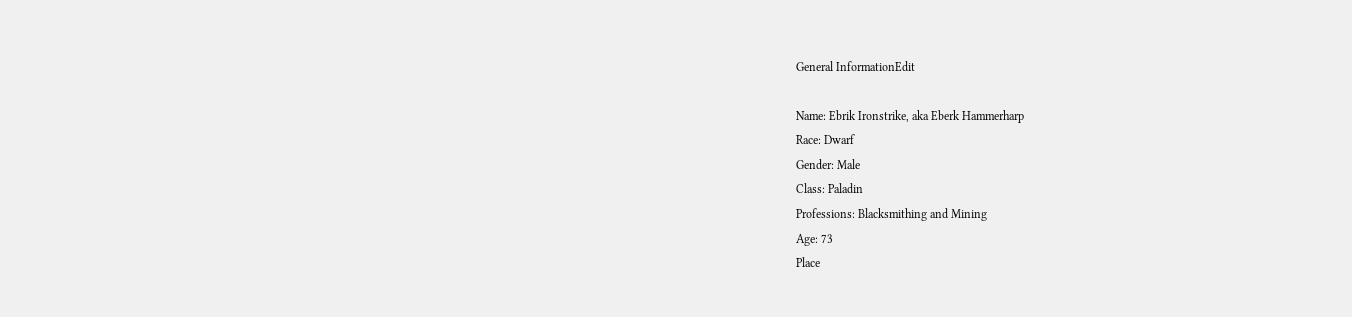General InformationEdit

Name: Ebrik Ironstrike, aka Eberk Hammerharp
Race: Dwarf
Gender: Male
Class: Paladin
Professions: Blacksmithing and Mining
Age: 73
Place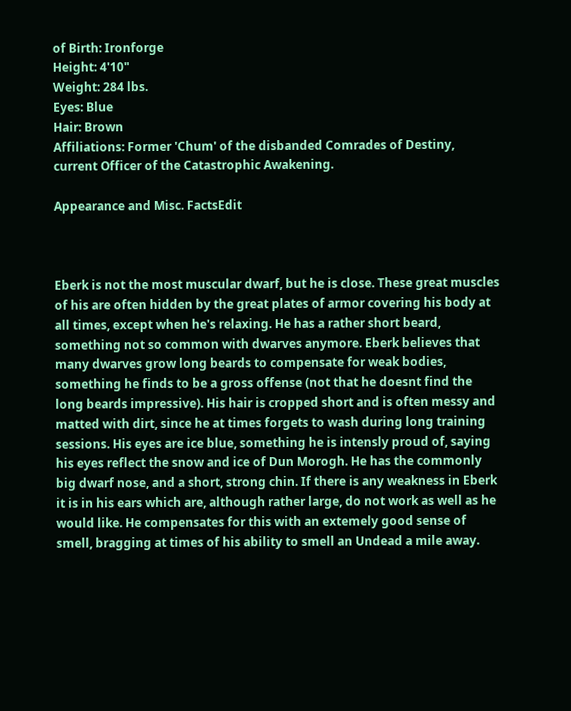of Birth: Ironforge
Height: 4'10"
Weight: 284 lbs.
Eyes: Blue
Hair: Brown
Affiliations: Former 'Chum' of the disbanded Comrades of Destiny, current Officer of the Catastrophic Awakening.

Appearance and Misc. FactsEdit



Eberk is not the most muscular dwarf, but he is close. These great muscles of his are often hidden by the great plates of armor covering his body at all times, except when he's relaxing. He has a rather short beard, something not so common with dwarves anymore. Eberk believes that many dwarves grow long beards to compensate for weak bodies, something he finds to be a gross offense (not that he doesnt find the long beards impressive). His hair is cropped short and is often messy and matted with dirt, since he at times forgets to wash during long training sessions. His eyes are ice blue, something he is intensly proud of, saying his eyes reflect the snow and ice of Dun Morogh. He has the commonly big dwarf nose, and a short, strong chin. If there is any weakness in Eberk it is in his ears which are, although rather large, do not work as well as he would like. He compensates for this with an extemely good sense of smell, bragging at times of his ability to smell an Undead a mile away.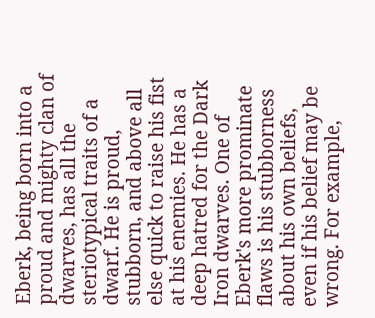Eberk, being born into a proud and mighty clan of dwarves, has all the steriotypical traits of a dwarf. He is proud, stubborn, and above all else quick to raise his fist at his enemies. He has a deep hatred for the Dark Iron dwarves. One of Eberk's more prominate flaws is his stubborness about his own beliefs, even if his belief may be wrong. For example,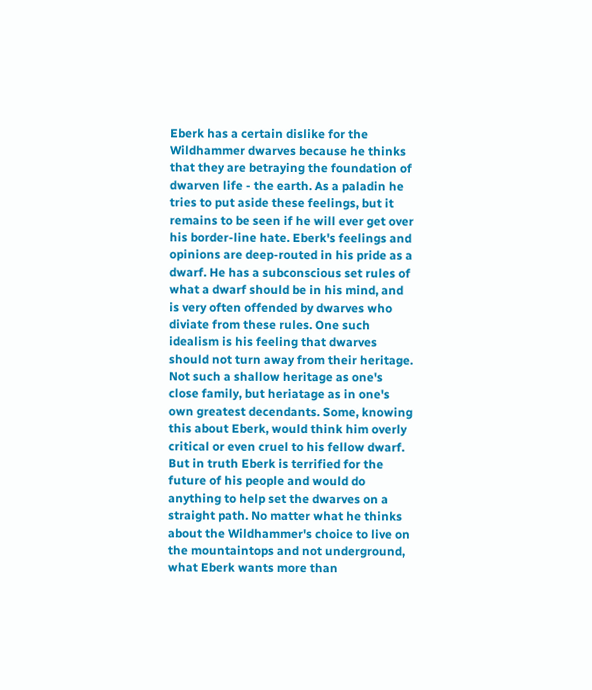Eberk has a certain dislike for the Wildhammer dwarves because he thinks that they are betraying the foundation of dwarven life - the earth. As a paladin he tries to put aside these feelings, but it remains to be seen if he will ever get over his border-line hate. Eberk's feelings and opinions are deep-routed in his pride as a dwarf. He has a subconscious set rules of what a dwarf should be in his mind, and is very often offended by dwarves who diviate from these rules. One such idealism is his feeling that dwarves should not turn away from their heritage. Not such a shallow heritage as one's close family, but heriatage as in one's own greatest decendants. Some, knowing this about Eberk, would think him overly critical or even cruel to his fellow dwarf. But in truth Eberk is terrified for the future of his people and would do anything to help set the dwarves on a straight path. No matter what he thinks about the Wildhammer's choice to live on the mountaintops and not underground, what Eberk wants more than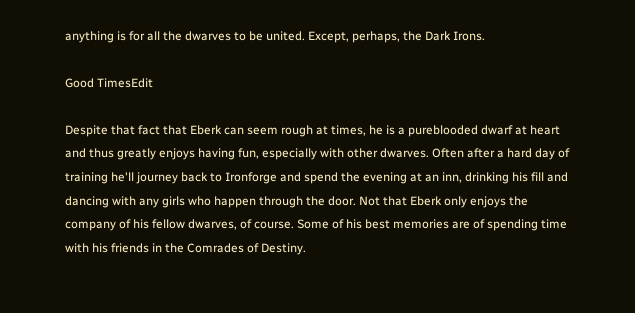anything is for all the dwarves to be united. Except, perhaps, the Dark Irons.

Good TimesEdit

Despite that fact that Eberk can seem rough at times, he is a pureblooded dwarf at heart and thus greatly enjoys having fun, especially with other dwarves. Often after a hard day of training he'll journey back to Ironforge and spend the evening at an inn, drinking his fill and dancing with any girls who happen through the door. Not that Eberk only enjoys the company of his fellow dwarves, of course. Some of his best memories are of spending time with his friends in the Comrades of Destiny.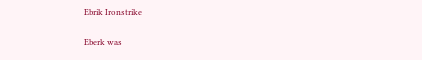Ebrik Ironstrike

Eberk was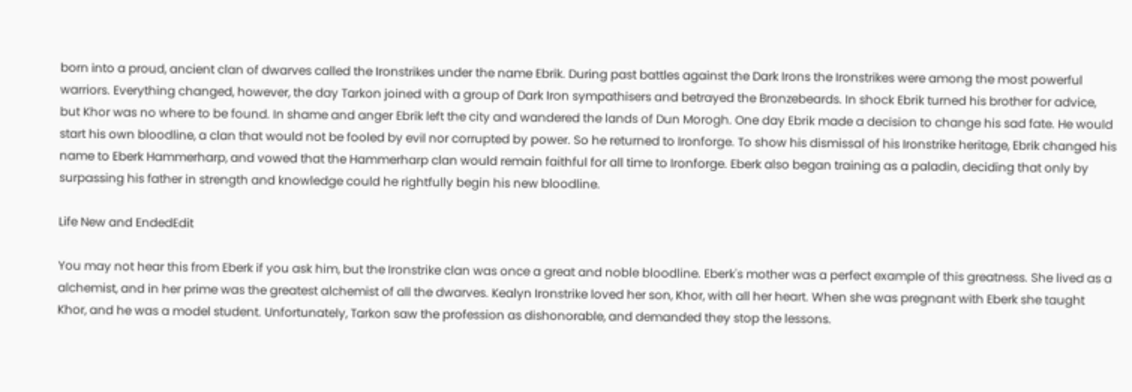born into a proud, ancient clan of dwarves called the Ironstrikes under the name Ebrik. During past battles against the Dark Irons the Ironstrikes were among the most powerful warriors. Everything changed, however, the day Tarkon joined with a group of Dark Iron sympathisers and betrayed the Bronzebeards. In shock Ebrik turned his brother for advice, but Khor was no where to be found. In shame and anger Ebrik left the city and wandered the lands of Dun Morogh. One day Ebrik made a decision to change his sad fate. He would start his own bloodline, a clan that would not be fooled by evil nor corrupted by power. So he returned to Ironforge. To show his dismissal of his Ironstrike heritage, Ebrik changed his name to Eberk Hammerharp, and vowed that the Hammerharp clan would remain faithful for all time to Ironforge. Eberk also began training as a paladin, deciding that only by surpassing his father in strength and knowledge could he rightfully begin his new bloodline.

Life New and EndedEdit

You may not hear this from Eberk if you ask him, but the Ironstrike clan was once a great and noble bloodline. Eberk's mother was a perfect example of this greatness. She lived as a alchemist, and in her prime was the greatest alchemist of all the dwarves. Kealyn Ironstrike loved her son, Khor, with all her heart. When she was pregnant with Eberk she taught Khor, and he was a model student. Unfortunately, Tarkon saw the profession as dishonorable, and demanded they stop the lessons.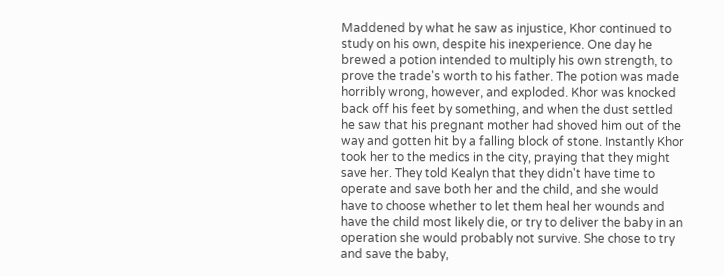Maddened by what he saw as injustice, Khor continued to study on his own, despite his inexperience. One day he brewed a potion intended to multiply his own strength, to prove the trade's worth to his father. The potion was made horribly wrong, however, and exploded. Khor was knocked back off his feet by something, and when the dust settled he saw that his pregnant mother had shoved him out of the way and gotten hit by a falling block of stone. Instantly Khor took her to the medics in the city, praying that they might save her. They told Kealyn that they didn't have time to operate and save both her and the child, and she would have to choose whether to let them heal her wounds and have the child most likely die, or try to deliver the baby in an operation she would probably not survive. She chose to try and save the baby,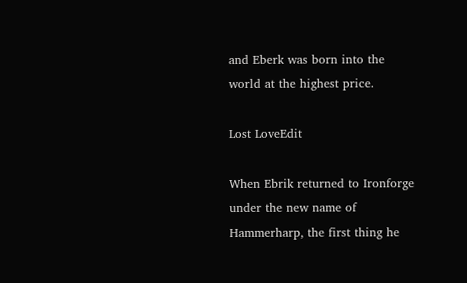and Eberk was born into the world at the highest price.

Lost LoveEdit

When Ebrik returned to Ironforge under the new name of Hammerharp, the first thing he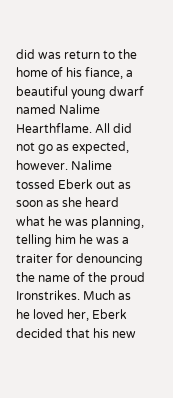did was return to the home of his fiance, a beautiful young dwarf named Nalime Hearthflame. All did not go as expected, however. Nalime tossed Eberk out as soon as she heard what he was planning, telling him he was a traiter for denouncing the name of the proud Ironstrikes. Much as he loved her, Eberk decided that his new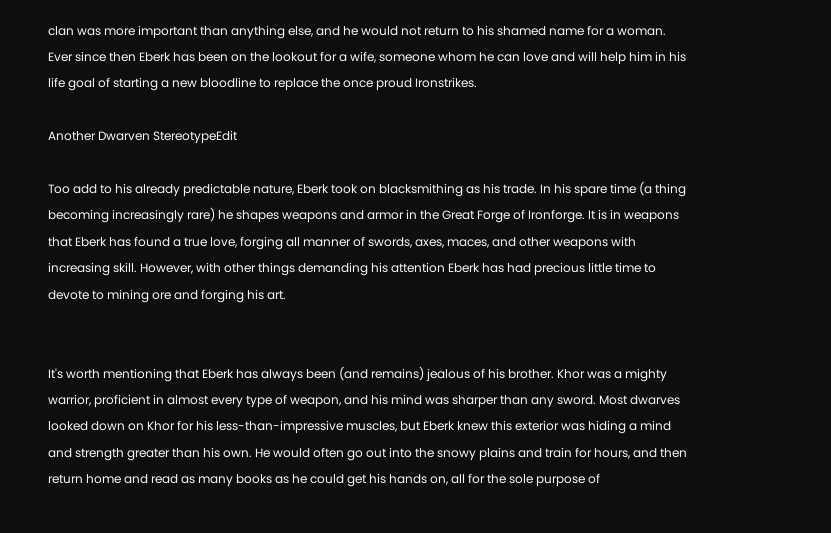clan was more important than anything else, and he would not return to his shamed name for a woman. Ever since then Eberk has been on the lookout for a wife, someone whom he can love and will help him in his life goal of starting a new bloodline to replace the once proud Ironstrikes.

Another Dwarven StereotypeEdit

Too add to his already predictable nature, Eberk took on blacksmithing as his trade. In his spare time (a thing becoming increasingly rare) he shapes weapons and armor in the Great Forge of Ironforge. It is in weapons that Eberk has found a true love, forging all manner of swords, axes, maces, and other weapons with increasing skill. However, with other things demanding his attention Eberk has had precious little time to devote to mining ore and forging his art.


It's worth mentioning that Eberk has always been (and remains) jealous of his brother. Khor was a mighty warrior, proficient in almost every type of weapon, and his mind was sharper than any sword. Most dwarves looked down on Khor for his less-than-impressive muscles, but Eberk knew this exterior was hiding a mind and strength greater than his own. He would often go out into the snowy plains and train for hours, and then return home and read as many books as he could get his hands on, all for the sole purpose of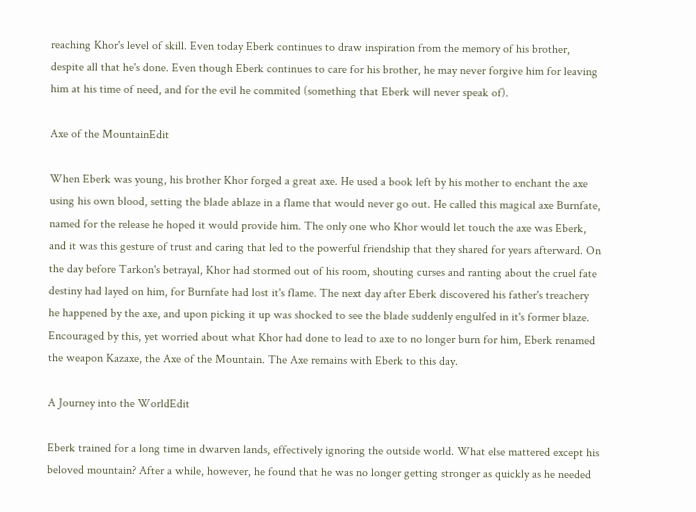reaching Khor's level of skill. Even today Eberk continues to draw inspiration from the memory of his brother, despite all that he's done. Even though Eberk continues to care for his brother, he may never forgive him for leaving him at his time of need, and for the evil he commited (something that Eberk will never speak of).

Axe of the MountainEdit

When Eberk was young, his brother Khor forged a great axe. He used a book left by his mother to enchant the axe using his own blood, setting the blade ablaze in a flame that would never go out. He called this magical axe Burnfate, named for the release he hoped it would provide him. The only one who Khor would let touch the axe was Eberk, and it was this gesture of trust and caring that led to the powerful friendship that they shared for years afterward. On the day before Tarkon's betrayal, Khor had stormed out of his room, shouting curses and ranting about the cruel fate destiny had layed on him, for Burnfate had lost it's flame. The next day after Eberk discovered his father's treachery he happened by the axe, and upon picking it up was shocked to see the blade suddenly engulfed in it's former blaze. Encouraged by this, yet worried about what Khor had done to lead to axe to no longer burn for him, Eberk renamed the weapon Kazaxe, the Axe of the Mountain. The Axe remains with Eberk to this day.

A Journey into the WorldEdit

Eberk trained for a long time in dwarven lands, effectively ignoring the outside world. What else mattered except his beloved mountain? After a while, however, he found that he was no longer getting stronger as quickly as he needed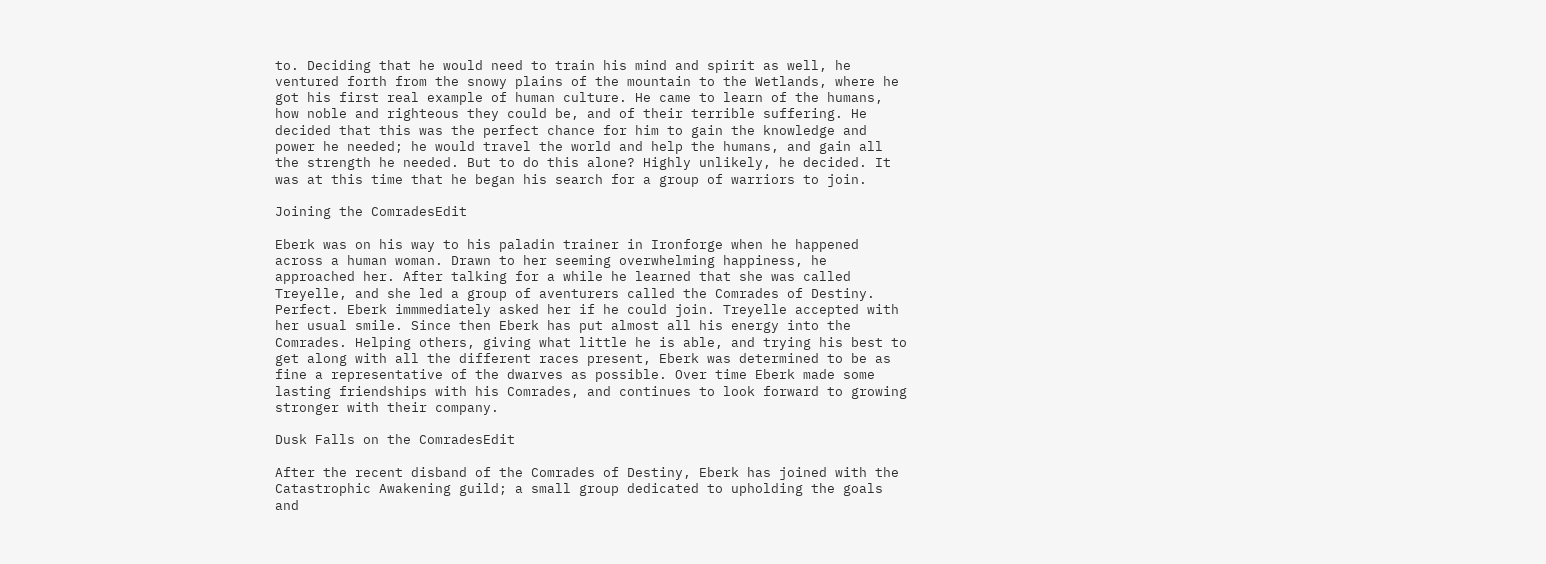to. Deciding that he would need to train his mind and spirit as well, he ventured forth from the snowy plains of the mountain to the Wetlands, where he got his first real example of human culture. He came to learn of the humans, how noble and righteous they could be, and of their terrible suffering. He decided that this was the perfect chance for him to gain the knowledge and power he needed; he would travel the world and help the humans, and gain all the strength he needed. But to do this alone? Highly unlikely, he decided. It was at this time that he began his search for a group of warriors to join.

Joining the ComradesEdit

Eberk was on his way to his paladin trainer in Ironforge when he happened across a human woman. Drawn to her seeming overwhelming happiness, he approached her. After talking for a while he learned that she was called Treyelle, and she led a group of aventurers called the Comrades of Destiny. Perfect. Eberk immmediately asked her if he could join. Treyelle accepted with her usual smile. Since then Eberk has put almost all his energy into the Comrades. Helping others, giving what little he is able, and trying his best to get along with all the different races present, Eberk was determined to be as fine a representative of the dwarves as possible. Over time Eberk made some lasting friendships with his Comrades, and continues to look forward to growing stronger with their company.

Dusk Falls on the ComradesEdit

After the recent disband of the Comrades of Destiny, Eberk has joined with the Catastrophic Awakening guild; a small group dedicated to upholding the goals and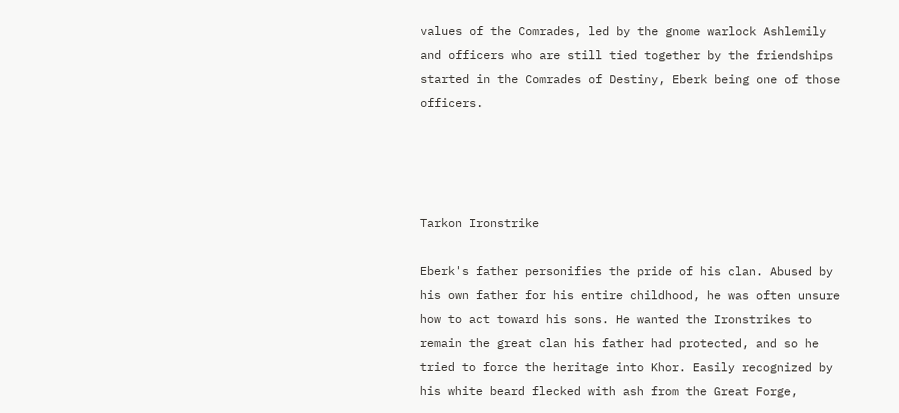values of the Comrades, led by the gnome warlock Ashlemily and officers who are still tied together by the friendships started in the Comrades of Destiny, Eberk being one of those officers.




Tarkon Ironstrike

Eberk's father personifies the pride of his clan. Abused by his own father for his entire childhood, he was often unsure how to act toward his sons. He wanted the Ironstrikes to remain the great clan his father had protected, and so he tried to force the heritage into Khor. Easily recognized by his white beard flecked with ash from the Great Forge,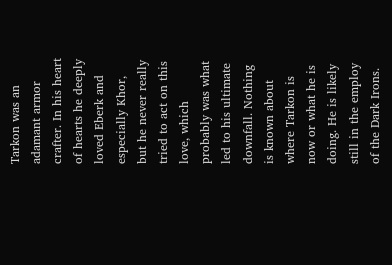Tarkon was an adamant armor crafter. In his heart of hearts he deeply loved Eberk and especially Khor, but he never really tried to act on this love, which probably was what led to his ultimate downfall. Nothing is known about where Tarkon is now or what he is doing. He is likely still in the employ of the Dark Irons.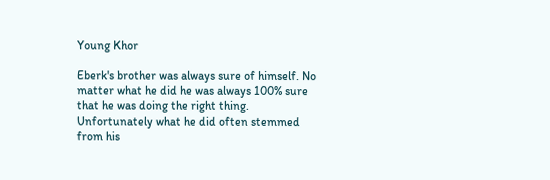Young Khor

Eberk's brother was always sure of himself. No matter what he did he was always 100% sure that he was doing the right thing. Unfortunately what he did often stemmed from his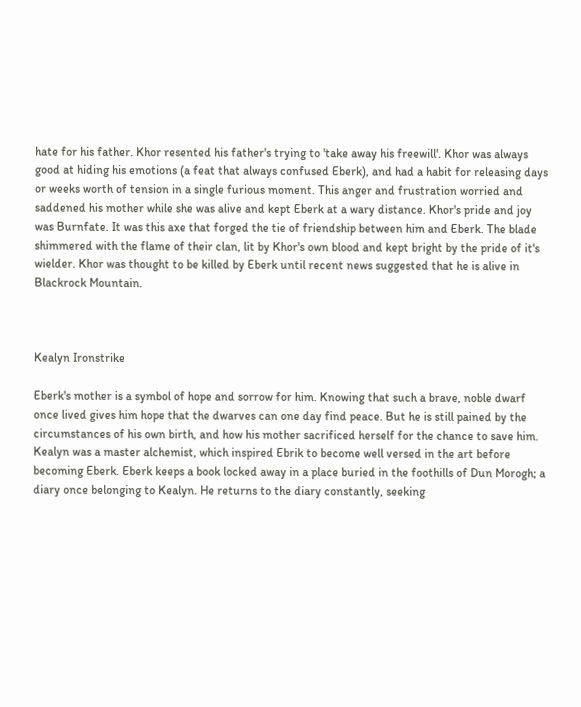hate for his father. Khor resented his father's trying to 'take away his freewill'. Khor was always good at hiding his emotions (a feat that always confused Eberk), and had a habit for releasing days or weeks worth of tension in a single furious moment. This anger and frustration worried and saddened his mother while she was alive and kept Eberk at a wary distance. Khor's pride and joy was Burnfate. It was this axe that forged the tie of friendship between him and Eberk. The blade shimmered with the flame of their clan, lit by Khor's own blood and kept bright by the pride of it's wielder. Khor was thought to be killed by Eberk until recent news suggested that he is alive in Blackrock Mountain.



Kealyn Ironstrike

Eberk's mother is a symbol of hope and sorrow for him. Knowing that such a brave, noble dwarf once lived gives him hope that the dwarves can one day find peace. But he is still pained by the circumstances of his own birth, and how his mother sacrificed herself for the chance to save him. Kealyn was a master alchemist, which inspired Ebrik to become well versed in the art before becoming Eberk. Eberk keeps a book locked away in a place buried in the foothills of Dun Morogh; a diary once belonging to Kealyn. He returns to the diary constantly, seeking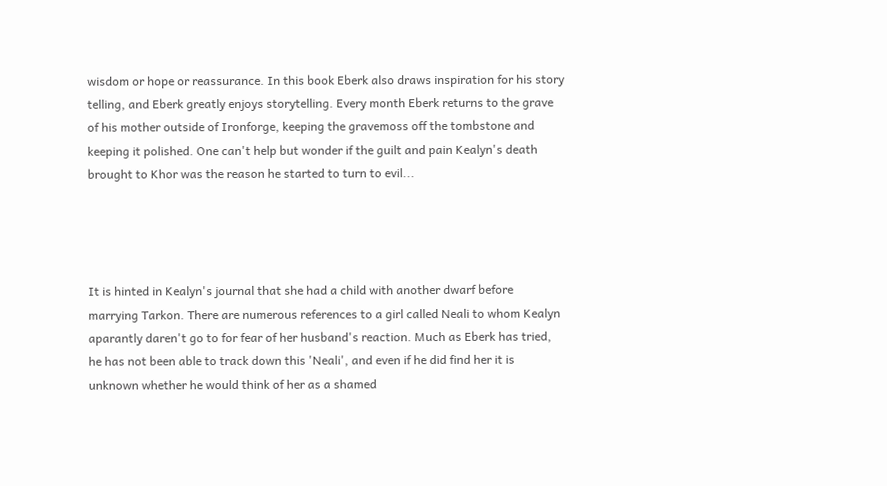wisdom or hope or reassurance. In this book Eberk also draws inspiration for his story telling, and Eberk greatly enjoys storytelling. Every month Eberk returns to the grave of his mother outside of Ironforge, keeping the gravemoss off the tombstone and keeping it polished. One can't help but wonder if the guilt and pain Kealyn's death brought to Khor was the reason he started to turn to evil...




It is hinted in Kealyn's journal that she had a child with another dwarf before marrying Tarkon. There are numerous references to a girl called Neali to whom Kealyn aparantly daren't go to for fear of her husband's reaction. Much as Eberk has tried, he has not been able to track down this 'Neali', and even if he did find her it is unknown whether he would think of her as a shamed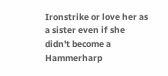Ironstrike or love her as a sister even if she didn't become a Hammerharp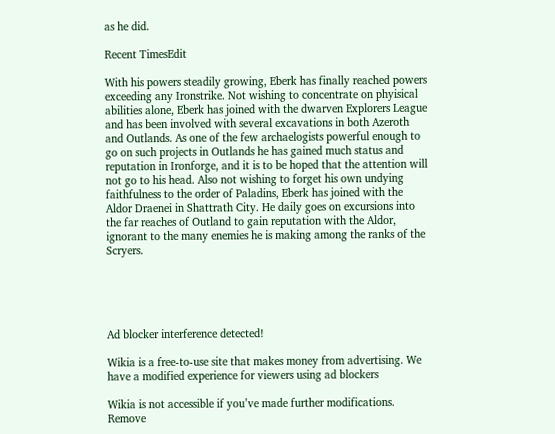as he did.

Recent TimesEdit

With his powers steadily growing, Eberk has finally reached powers exceeding any Ironstrike. Not wishing to concentrate on phyisical abilities alone, Eberk has joined with the dwarven Explorers League and has been involved with several excavations in both Azeroth and Outlands. As one of the few archaelogists powerful enough to go on such projects in Outlands he has gained much status and reputation in Ironforge, and it is to be hoped that the attention will not go to his head. Also not wishing to forget his own undying faithfulness to the order of Paladins, Eberk has joined with the Aldor Draenei in Shattrath City. He daily goes on excursions into the far reaches of Outland to gain reputation with the Aldor, ignorant to the many enemies he is making among the ranks of the Scryers.





Ad blocker interference detected!

Wikia is a free-to-use site that makes money from advertising. We have a modified experience for viewers using ad blockers

Wikia is not accessible if you’ve made further modifications. Remove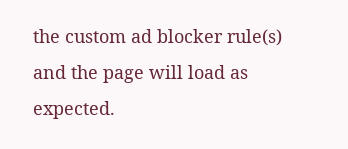the custom ad blocker rule(s) and the page will load as expected.